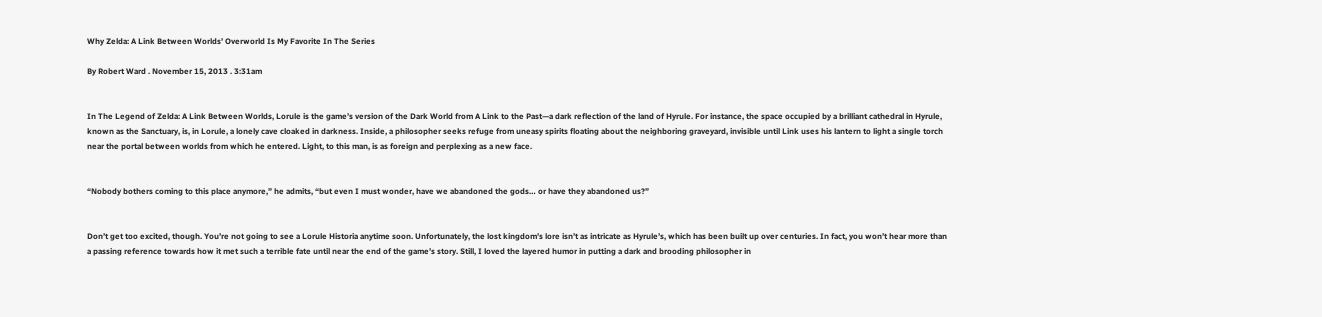Why Zelda: A Link Between Worlds’ Overworld Is My Favorite In The Series

By Robert Ward . November 15, 2013 . 3:31am


In The Legend of Zelda: A Link Between Worlds, Lorule is the game’s version of the Dark World from A Link to the Past—a dark reflection of the land of Hyrule. For instance, the space occupied by a brilliant cathedral in Hyrule, known as the Sanctuary, is, in Lorule, a lonely cave cloaked in darkness. Inside, a philosopher seeks refuge from uneasy spirits floating about the neighboring graveyard, invisible until Link uses his lantern to light a single torch near the portal between worlds from which he entered. Light, to this man, is as foreign and perplexing as a new face.


“Nobody bothers coming to this place anymore,” he admits, “but even I must wonder, have we abandoned the gods… or have they abandoned us?”


Don’t get too excited, though. You’re not going to see a Lorule Historia anytime soon. Unfortunately, the lost kingdom’s lore isn’t as intricate as Hyrule’s, which has been built up over centuries. In fact, you won’t hear more than a passing reference towards how it met such a terrible fate until near the end of the game’s story. Still, I loved the layered humor in putting a dark and brooding philosopher in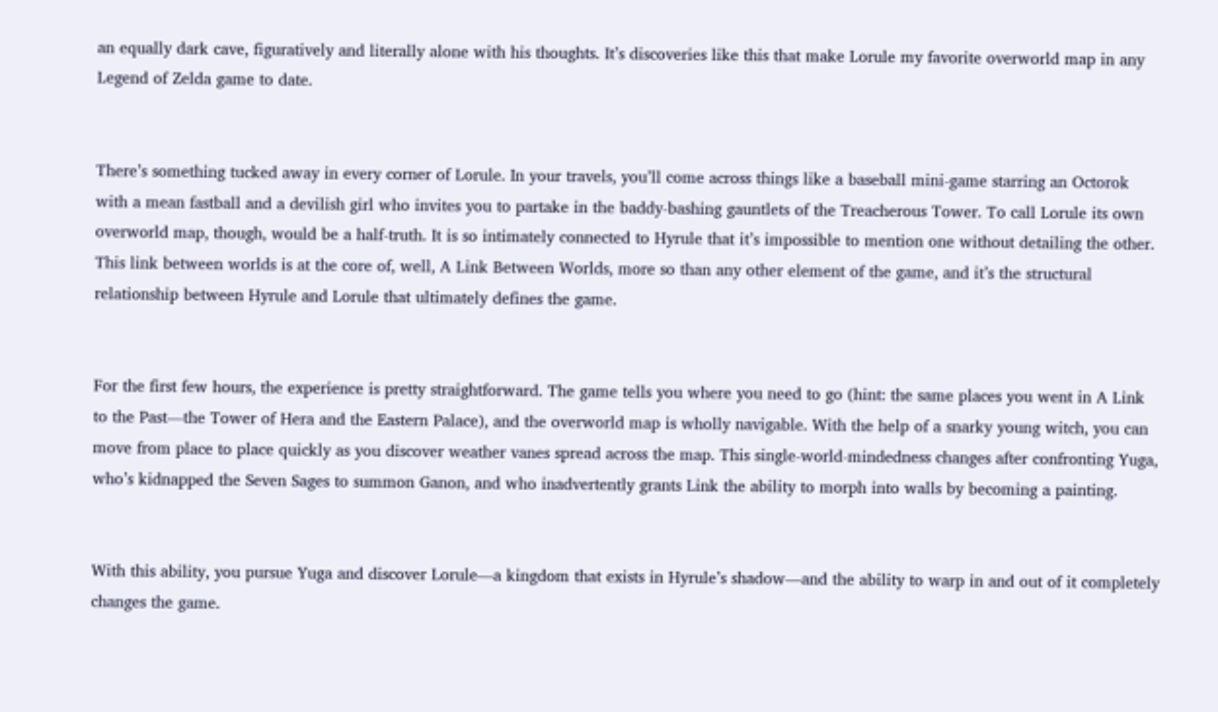an equally dark cave, figuratively and literally alone with his thoughts. It’s discoveries like this that make Lorule my favorite overworld map in any Legend of Zelda game to date.


There’s something tucked away in every corner of Lorule. In your travels, you’ll come across things like a baseball mini-game starring an Octorok with a mean fastball and a devilish girl who invites you to partake in the baddy-bashing gauntlets of the Treacherous Tower. To call Lorule its own overworld map, though, would be a half-truth. It is so intimately connected to Hyrule that it’s impossible to mention one without detailing the other. This link between worlds is at the core of, well, A Link Between Worlds, more so than any other element of the game, and it’s the structural relationship between Hyrule and Lorule that ultimately defines the game.


For the first few hours, the experience is pretty straightforward. The game tells you where you need to go (hint: the same places you went in A Link to the Past—the Tower of Hera and the Eastern Palace), and the overworld map is wholly navigable. With the help of a snarky young witch, you can move from place to place quickly as you discover weather vanes spread across the map. This single-world-mindedness changes after confronting Yuga, who’s kidnapped the Seven Sages to summon Ganon, and who inadvertently grants Link the ability to morph into walls by becoming a painting.


With this ability, you pursue Yuga and discover Lorule—a kingdom that exists in Hyrule’s shadow—and the ability to warp in and out of it completely changes the game.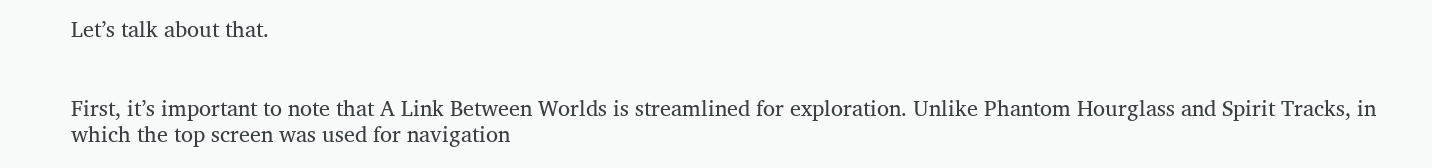Let’s talk about that.


First, it’s important to note that A Link Between Worlds is streamlined for exploration. Unlike Phantom Hourglass and Spirit Tracks, in which the top screen was used for navigation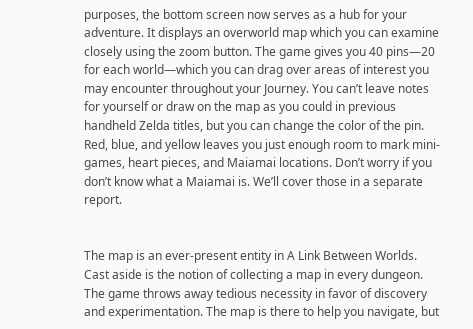purposes, the bottom screen now serves as a hub for your adventure. It displays an overworld map which you can examine closely using the zoom button. The game gives you 40 pins—20 for each world—which you can drag over areas of interest you may encounter throughout your Journey. You can’t leave notes for yourself or draw on the map as you could in previous handheld Zelda titles, but you can change the color of the pin. Red, blue, and yellow leaves you just enough room to mark mini-games, heart pieces, and Maiamai locations. Don’t worry if you don’t know what a Maiamai is. We’ll cover those in a separate report.


The map is an ever-present entity in A Link Between Worlds. Cast aside is the notion of collecting a map in every dungeon. The game throws away tedious necessity in favor of discovery and experimentation. The map is there to help you navigate, but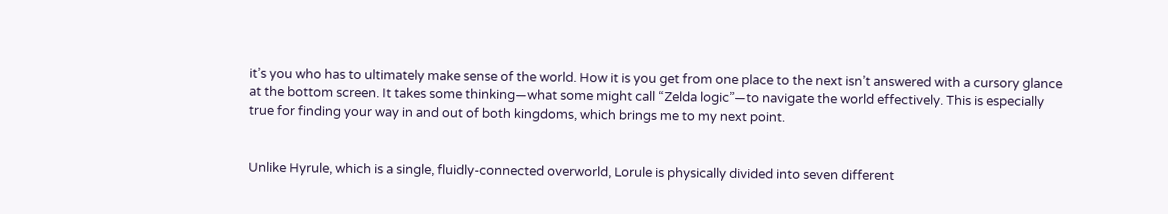it’s you who has to ultimately make sense of the world. How it is you get from one place to the next isn’t answered with a cursory glance at the bottom screen. It takes some thinking—what some might call “Zelda logic”—to navigate the world effectively. This is especially true for finding your way in and out of both kingdoms, which brings me to my next point.


Unlike Hyrule, which is a single, fluidly-connected overworld, Lorule is physically divided into seven different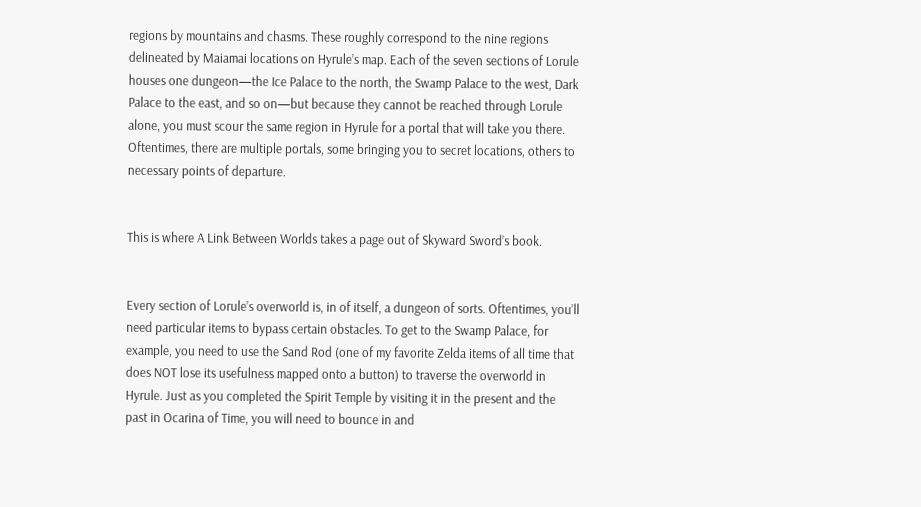regions by mountains and chasms. These roughly correspond to the nine regions delineated by Maiamai locations on Hyrule’s map. Each of the seven sections of Lorule houses one dungeon—the Ice Palace to the north, the Swamp Palace to the west, Dark Palace to the east, and so on—but because they cannot be reached through Lorule alone, you must scour the same region in Hyrule for a portal that will take you there. Oftentimes, there are multiple portals, some bringing you to secret locations, others to necessary points of departure.


This is where A Link Between Worlds takes a page out of Skyward Sword’s book.


Every section of Lorule’s overworld is, in of itself, a dungeon of sorts. Oftentimes, you’ll need particular items to bypass certain obstacles. To get to the Swamp Palace, for example, you need to use the Sand Rod (one of my favorite Zelda items of all time that does NOT lose its usefulness mapped onto a button) to traverse the overworld in Hyrule. Just as you completed the Spirit Temple by visiting it in the present and the past in Ocarina of Time, you will need to bounce in and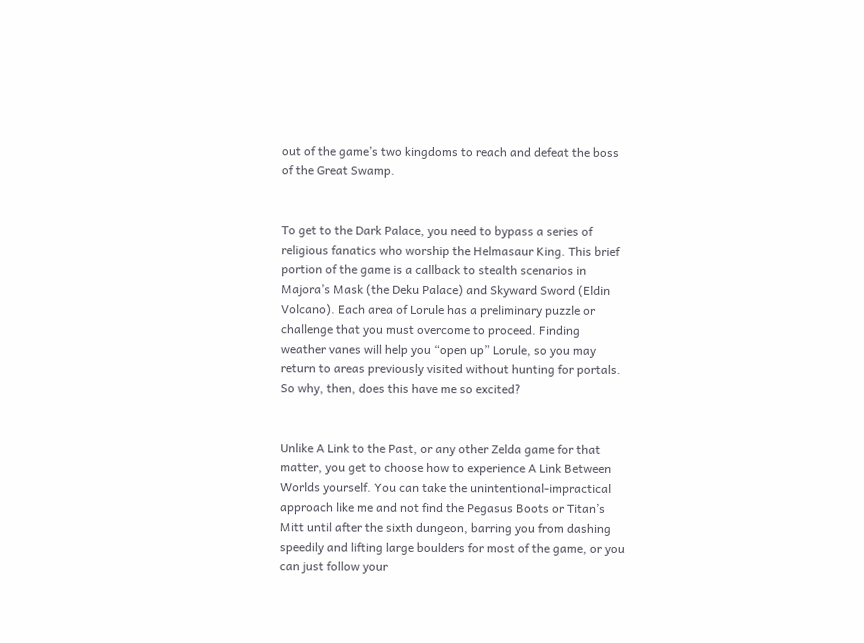out of the game’s two kingdoms to reach and defeat the boss of the Great Swamp.


To get to the Dark Palace, you need to bypass a series of religious fanatics who worship the Helmasaur King. This brief portion of the game is a callback to stealth scenarios in Majora’s Mask (the Deku Palace) and Skyward Sword (Eldin Volcano). Each area of Lorule has a preliminary puzzle or challenge that you must overcome to proceed. Finding weather vanes will help you “open up” Lorule, so you may return to areas previously visited without hunting for portals. So why, then, does this have me so excited?


Unlike A Link to the Past, or any other Zelda game for that matter, you get to choose how to experience A Link Between Worlds yourself. You can take the unintentional-impractical approach like me and not find the Pegasus Boots or Titan’s Mitt until after the sixth dungeon, barring you from dashing speedily and lifting large boulders for most of the game, or you can just follow your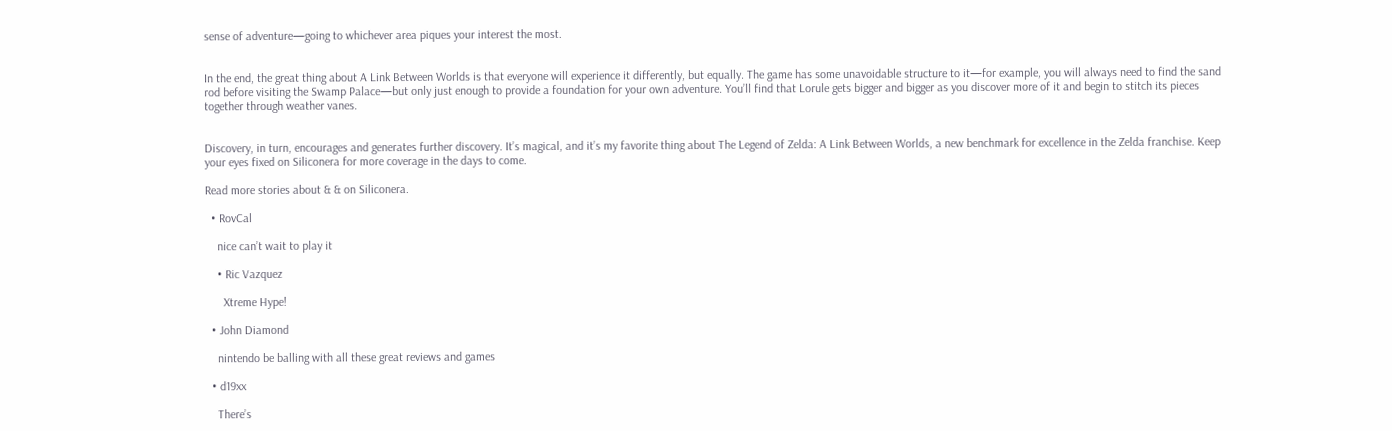sense of adventure—going to whichever area piques your interest the most.


In the end, the great thing about A Link Between Worlds is that everyone will experience it differently, but equally. The game has some unavoidable structure to it—for example, you will always need to find the sand rod before visiting the Swamp Palace—but only just enough to provide a foundation for your own adventure. You’ll find that Lorule gets bigger and bigger as you discover more of it and begin to stitch its pieces together through weather vanes.


Discovery, in turn, encourages and generates further discovery. It’s magical, and it’s my favorite thing about The Legend of Zelda: A Link Between Worlds, a new benchmark for excellence in the Zelda franchise. Keep your eyes fixed on Siliconera for more coverage in the days to come.

Read more stories about & & on Siliconera.

  • RovCal

    nice can’t wait to play it

    • Ric Vazquez

      Xtreme Hype!

  • John Diamond

    nintendo be balling with all these great reviews and games

  • d19xx

    There’s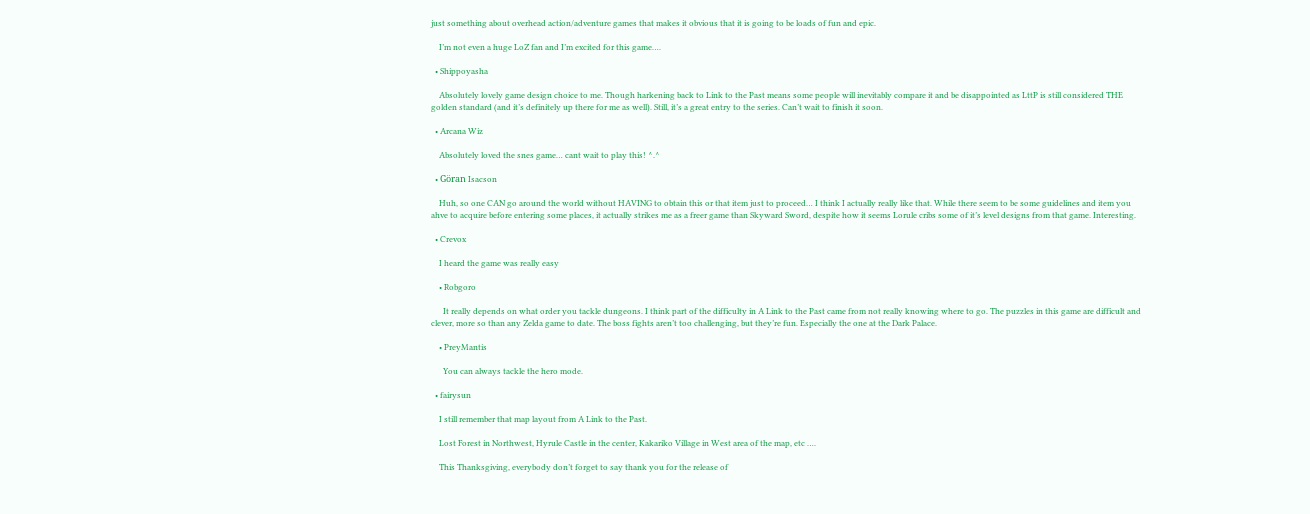just something about overhead action/adventure games that makes it obvious that it is going to be loads of fun and epic.

    I’m not even a huge LoZ fan and I’m excited for this game….

  • Shippoyasha

    Absolutely lovely game design choice to me. Though harkening back to Link to the Past means some people will inevitably compare it and be disappointed as LttP is still considered THE golden standard (and it’s definitely up there for me as well). Still, it’s a great entry to the series. Can’t wait to finish it soon.

  • Arcana Wiz

    Absolutely loved the snes game… cant wait to play this! ^.^

  • Göran Isacson

    Huh, so one CAN go around the world without HAVING to obtain this or that item just to proceed… I think I actually really like that. While there seem to be some guidelines and item you ahve to acquire before entering some places, it actually strikes me as a freer game than Skyward Sword, despite how it seems Lorule cribs some of it’s level designs from that game. Interesting.

  • Crevox

    I heard the game was really easy

    • Robgoro

      It really depends on what order you tackle dungeons. I think part of the difficulty in A Link to the Past came from not really knowing where to go. The puzzles in this game are difficult and clever, more so than any Zelda game to date. The boss fights aren’t too challenging, but they’re fun. Especially the one at the Dark Palace.

    • PreyMantis

      You can always tackle the hero mode.

  • fairysun

    I still remember that map layout from A Link to the Past.

    Lost Forest in Northwest, Hyrule Castle in the center, Kakariko Village in West area of the map, etc ….

    This Thanksgiving, everybody don’t forget to say thank you for the release of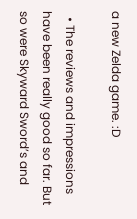a new Zelda game. :D

  • The reviews and impressions have been really good so far. But so were Skyward Sword’s and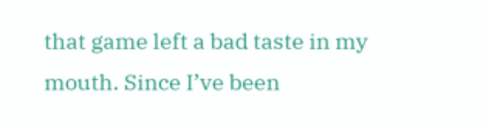that game left a bad taste in my mouth. Since I’ve been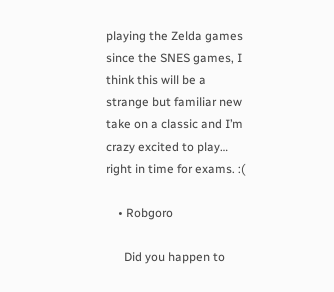playing the Zelda games since the SNES games, I think this will be a strange but familiar new take on a classic and I’m crazy excited to play… right in time for exams. :(

    • Robgoro

      Did you happen to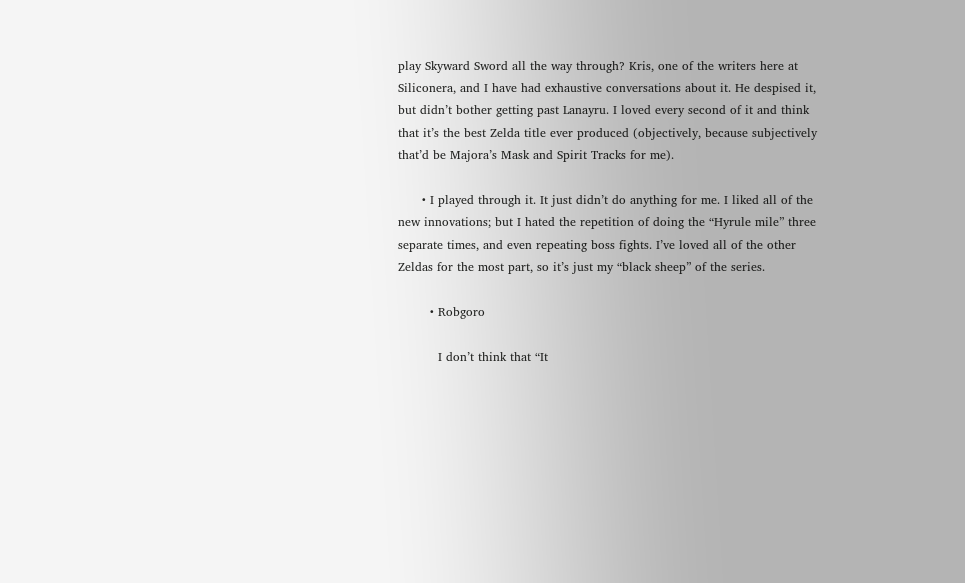play Skyward Sword all the way through? Kris, one of the writers here at Siliconera, and I have had exhaustive conversations about it. He despised it, but didn’t bother getting past Lanayru. I loved every second of it and think that it’s the best Zelda title ever produced (objectively, because subjectively that’d be Majora’s Mask and Spirit Tracks for me).

      • I played through it. It just didn’t do anything for me. I liked all of the new innovations; but I hated the repetition of doing the “Hyrule mile” three separate times, and even repeating boss fights. I’ve loved all of the other Zeldas for the most part, so it’s just my “black sheep” of the series.

        • Robgoro

          I don’t think that “It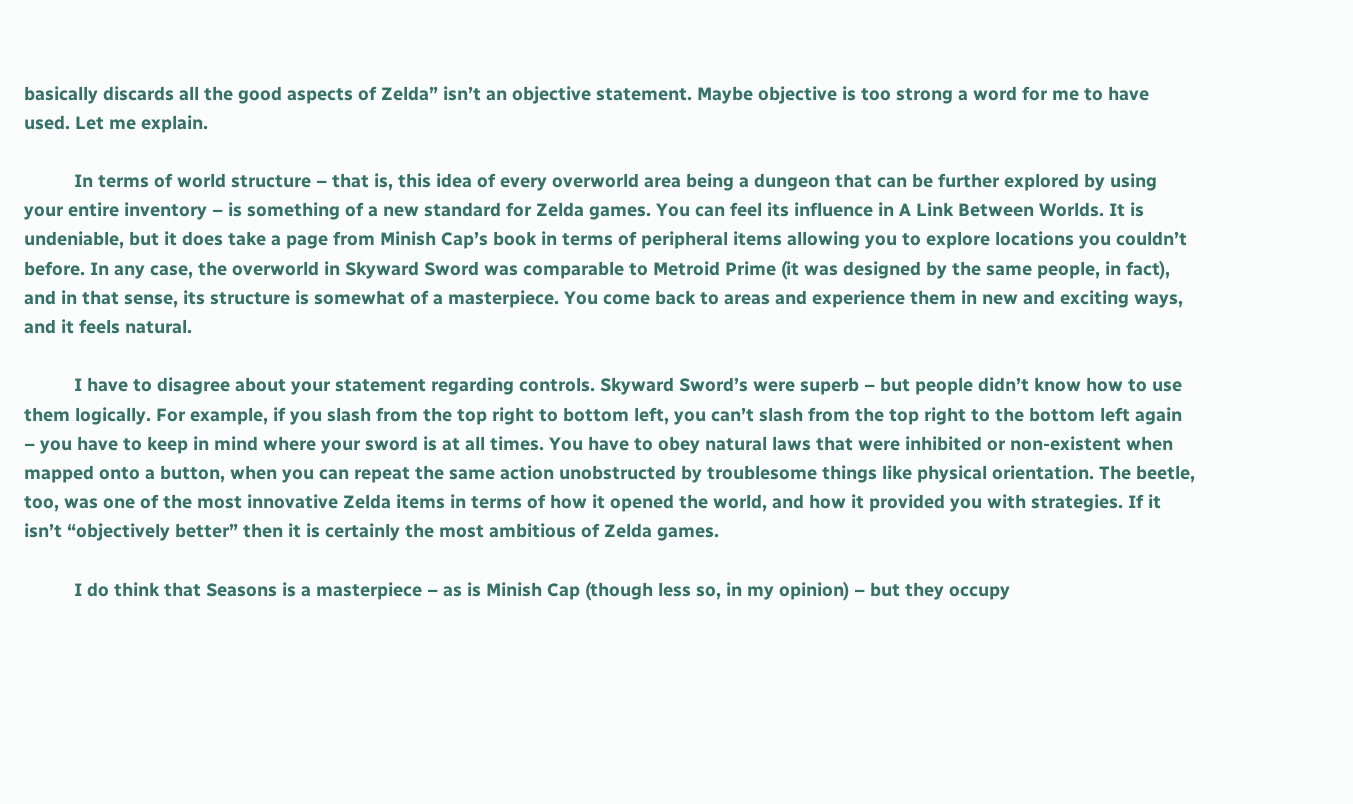basically discards all the good aspects of Zelda” isn’t an objective statement. Maybe objective is too strong a word for me to have used. Let me explain.

          In terms of world structure – that is, this idea of every overworld area being a dungeon that can be further explored by using your entire inventory – is something of a new standard for Zelda games. You can feel its influence in A Link Between Worlds. It is undeniable, but it does take a page from Minish Cap’s book in terms of peripheral items allowing you to explore locations you couldn’t before. In any case, the overworld in Skyward Sword was comparable to Metroid Prime (it was designed by the same people, in fact), and in that sense, its structure is somewhat of a masterpiece. You come back to areas and experience them in new and exciting ways, and it feels natural.

          I have to disagree about your statement regarding controls. Skyward Sword’s were superb – but people didn’t know how to use them logically. For example, if you slash from the top right to bottom left, you can’t slash from the top right to the bottom left again – you have to keep in mind where your sword is at all times. You have to obey natural laws that were inhibited or non-existent when mapped onto a button, when you can repeat the same action unobstructed by troublesome things like physical orientation. The beetle, too, was one of the most innovative Zelda items in terms of how it opened the world, and how it provided you with strategies. If it isn’t “objectively better” then it is certainly the most ambitious of Zelda games.

          I do think that Seasons is a masterpiece – as is Minish Cap (though less so, in my opinion) – but they occupy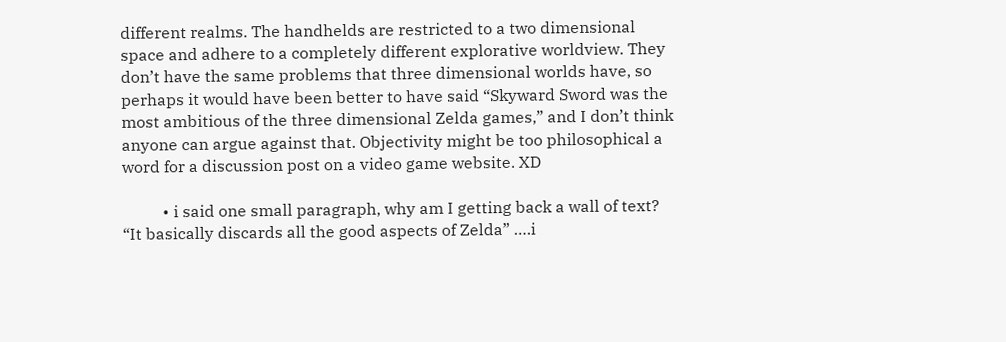different realms. The handhelds are restricted to a two dimensional space and adhere to a completely different explorative worldview. They don’t have the same problems that three dimensional worlds have, so perhaps it would have been better to have said “Skyward Sword was the most ambitious of the three dimensional Zelda games,” and I don’t think anyone can argue against that. Objectivity might be too philosophical a word for a discussion post on a video game website. XD

          • i said one small paragraph, why am I getting back a wall of text? “It basically discards all the good aspects of Zelda” ….i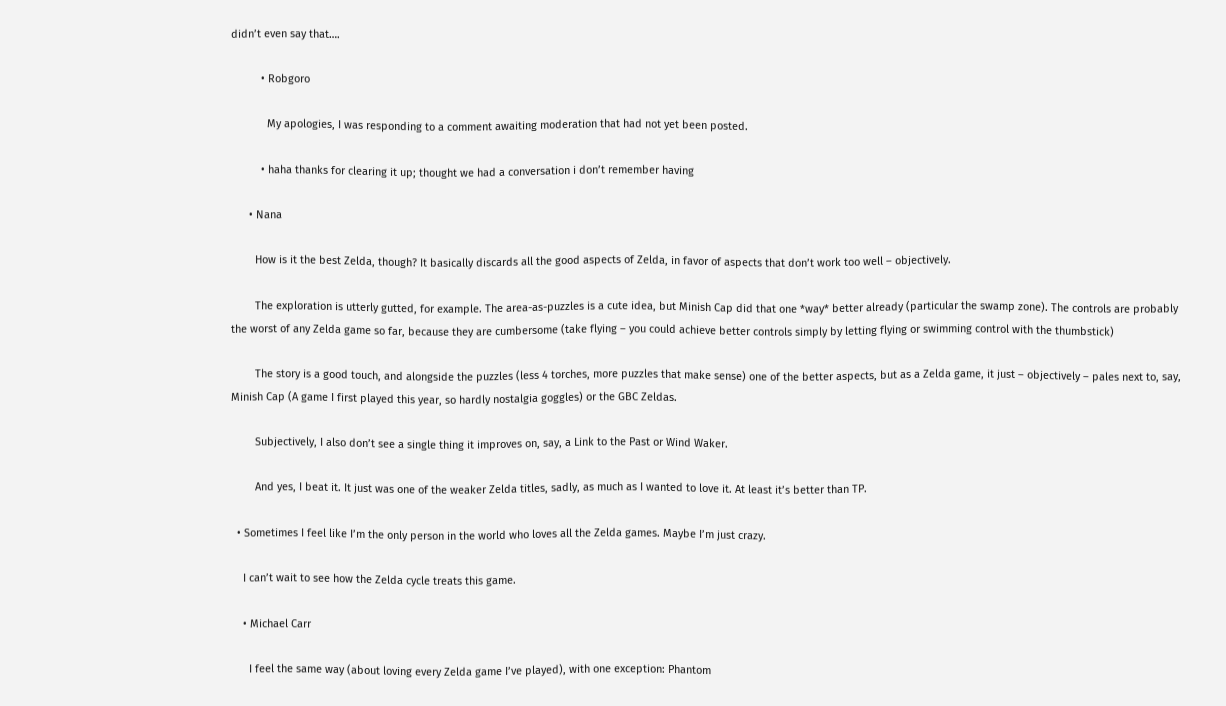didn’t even say that….

          • Robgoro

            My apologies, I was responding to a comment awaiting moderation that had not yet been posted.

          • haha thanks for clearing it up; thought we had a conversation i don’t remember having

      • Nana

        How is it the best Zelda, though? It basically discards all the good aspects of Zelda, in favor of aspects that don’t work too well – objectively.

        The exploration is utterly gutted, for example. The area-as-puzzles is a cute idea, but Minish Cap did that one *way* better already (particular the swamp zone). The controls are probably the worst of any Zelda game so far, because they are cumbersome (take flying – you could achieve better controls simply by letting flying or swimming control with the thumbstick)

        The story is a good touch, and alongside the puzzles (less 4 torches, more puzzles that make sense) one of the better aspects, but as a Zelda game, it just – objectively – pales next to, say, Minish Cap (A game I first played this year, so hardly nostalgia goggles) or the GBC Zeldas.

        Subjectively, I also don’t see a single thing it improves on, say, a Link to the Past or Wind Waker.

        And yes, I beat it. It just was one of the weaker Zelda titles, sadly, as much as I wanted to love it. At least it’s better than TP.

  • Sometimes I feel like I’m the only person in the world who loves all the Zelda games. Maybe I’m just crazy.

    I can’t wait to see how the Zelda cycle treats this game.

    • Michael Carr

      I feel the same way (about loving every Zelda game I’ve played), with one exception: Phantom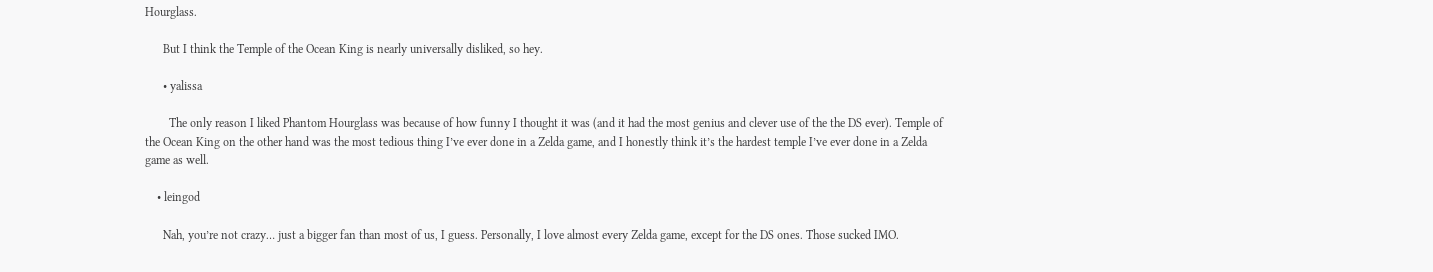Hourglass.

      But I think the Temple of the Ocean King is nearly universally disliked, so hey.

      • yalissa

        The only reason I liked Phantom Hourglass was because of how funny I thought it was (and it had the most genius and clever use of the the DS ever). Temple of the Ocean King on the other hand was the most tedious thing I’ve ever done in a Zelda game, and I honestly think it’s the hardest temple I’ve ever done in a Zelda game as well.

    • leingod

      Nah, you’re not crazy… just a bigger fan than most of us, I guess. Personally, I love almost every Zelda game, except for the DS ones. Those sucked IMO.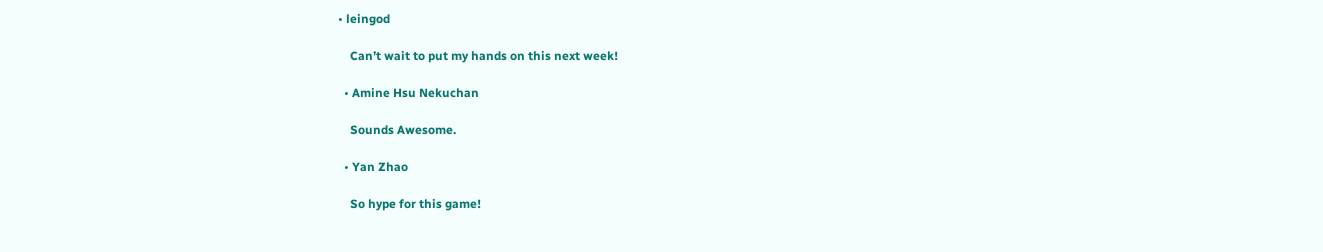• leingod

    Can’t wait to put my hands on this next week!

  • Amine Hsu Nekuchan

    Sounds Awesome.

  • Yan Zhao

    So hype for this game!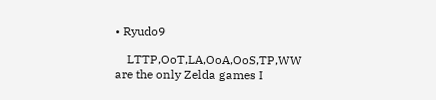• Ryudo9

    LTTP,OoT,LA,OoA,OoS,TP,WW are the only Zelda games I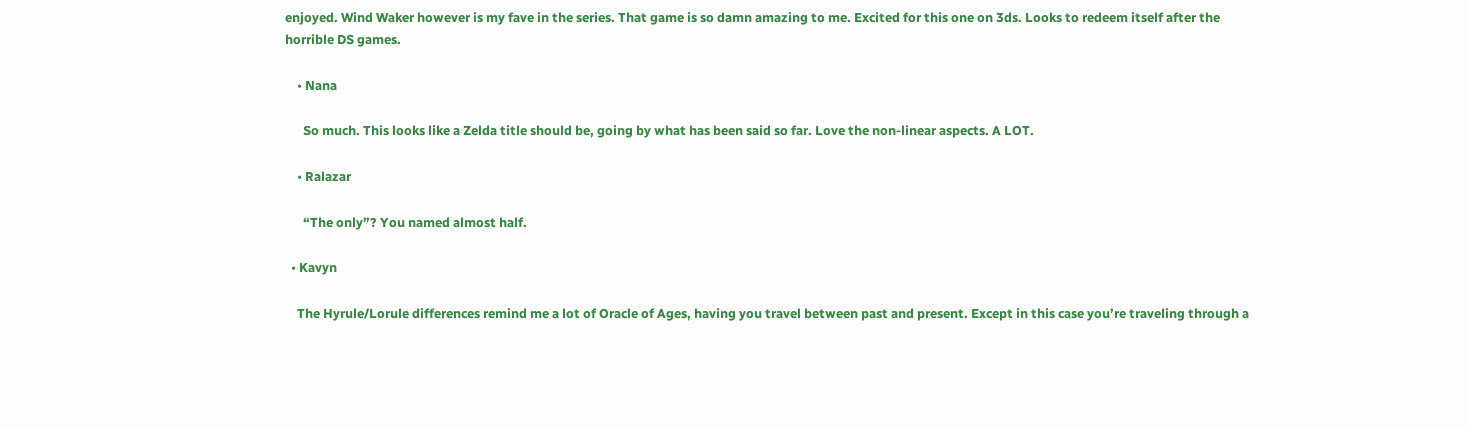enjoyed. Wind Waker however is my fave in the series. That game is so damn amazing to me. Excited for this one on 3ds. Looks to redeem itself after the horrible DS games.

    • Nana

      So much. This looks like a Zelda title should be, going by what has been said so far. Love the non-linear aspects. A LOT.

    • Ralazar

      “The only”? You named almost half.

  • Kavyn

    The Hyrule/Lorule differences remind me a lot of Oracle of Ages, having you travel between past and present. Except in this case you’re traveling through a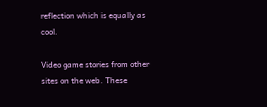reflection which is equally as cool.

Video game stories from other sites on the web. These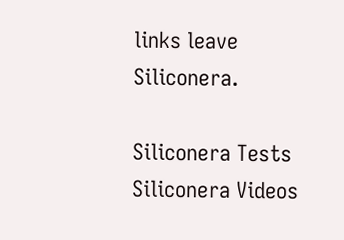links leave Siliconera.

Siliconera Tests
Siliconera Videos